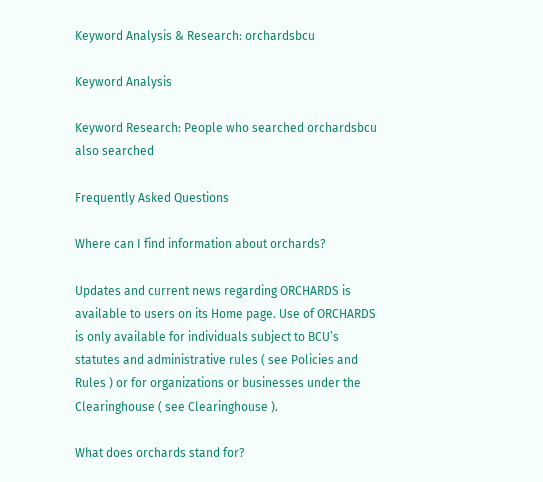Keyword Analysis & Research: orchardsbcu

Keyword Analysis

Keyword Research: People who searched orchardsbcu also searched

Frequently Asked Questions

Where can I find information about orchards?

Updates and current news regarding ORCHARDS is available to users on its Home page. Use of ORCHARDS is only available for individuals subject to BCU’s statutes and administrative rules ( see Policies and Rules ) or for organizations or businesses under the Clearinghouse ( see Clearinghouse ).

What does orchards stand for?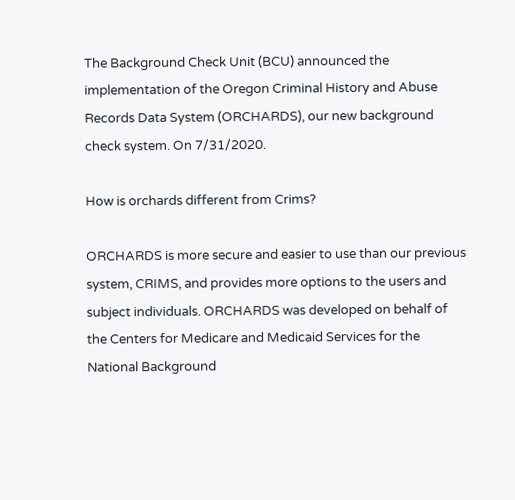The Background Check Unit (BCU) announced the implementation of the Oregon Criminal History and Abuse Records Data System (ORCHARDS), our new background check system. On 7/31/2020.

How is orchards different from Crims?

ORCHARDS is more secure and easier to use than our previous system, CRIMS, and provides more options to the users and subject individuals. ORCHARDS was developed on behalf of the Centers for Medicare and Medicaid Services for the National Background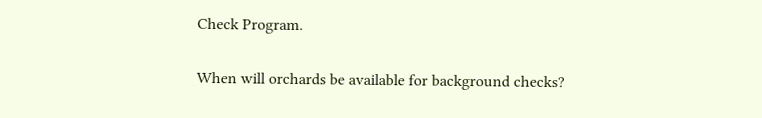Check Program.

When will orchards be available for background checks?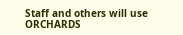Staff and others will use ORCHARDS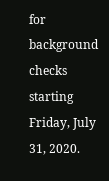for background checks starting Friday, July 31, 2020.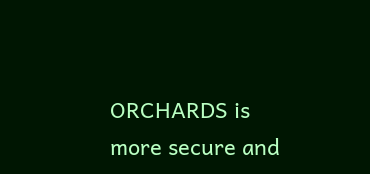ORCHARDS is more secure and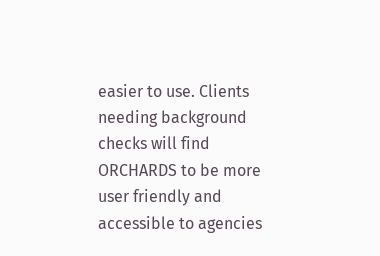easier to use. Clients needing background checks will find ORCHARDS to be more user friendly and accessible to agencies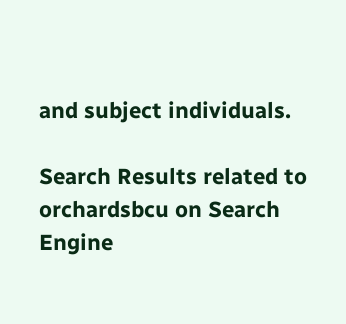and subject individuals.

Search Results related to orchardsbcu on Search Engine